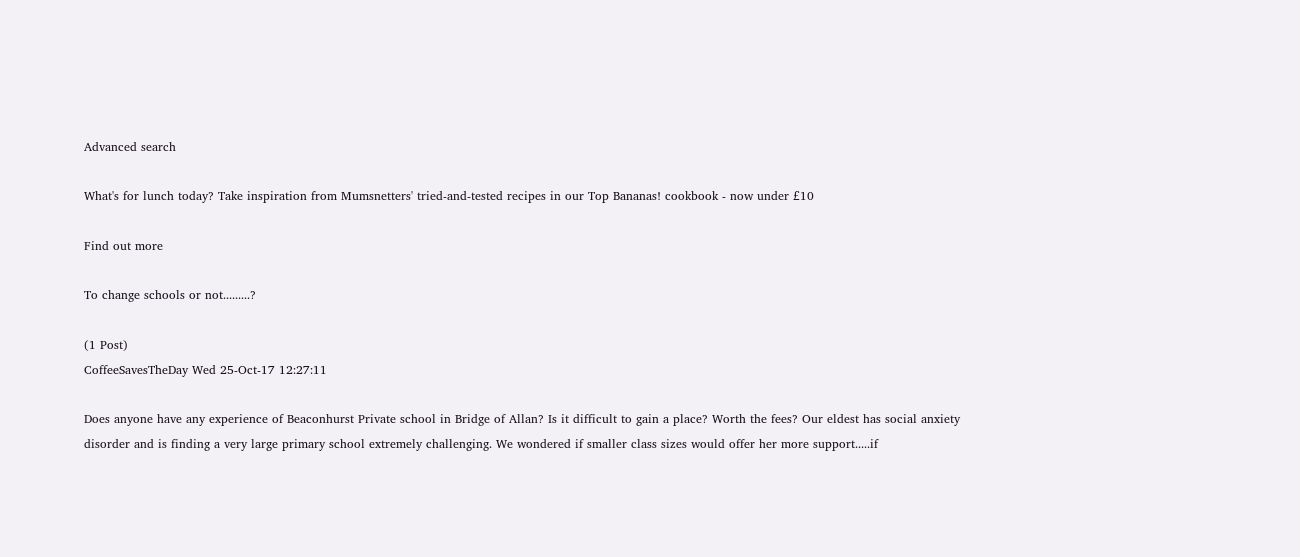Advanced search

What's for lunch today? Take inspiration from Mumsnetters' tried-and-tested recipes in our Top Bananas! cookbook - now under £10

Find out more

To change schools or not.........?

(1 Post)
CoffeeSavesTheDay Wed 25-Oct-17 12:27:11

Does anyone have any experience of Beaconhurst Private school in Bridge of Allan? Is it difficult to gain a place? Worth the fees? Our eldest has social anxiety disorder and is finding a very large primary school extremely challenging. We wondered if smaller class sizes would offer her more support.....if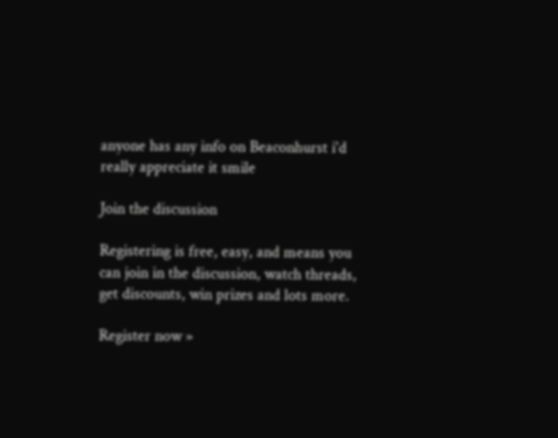anyone has any info on Beaconhurst i'd really appreciate it smile

Join the discussion

Registering is free, easy, and means you can join in the discussion, watch threads, get discounts, win prizes and lots more.

Register now »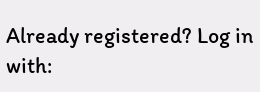Already registered? Log in with: